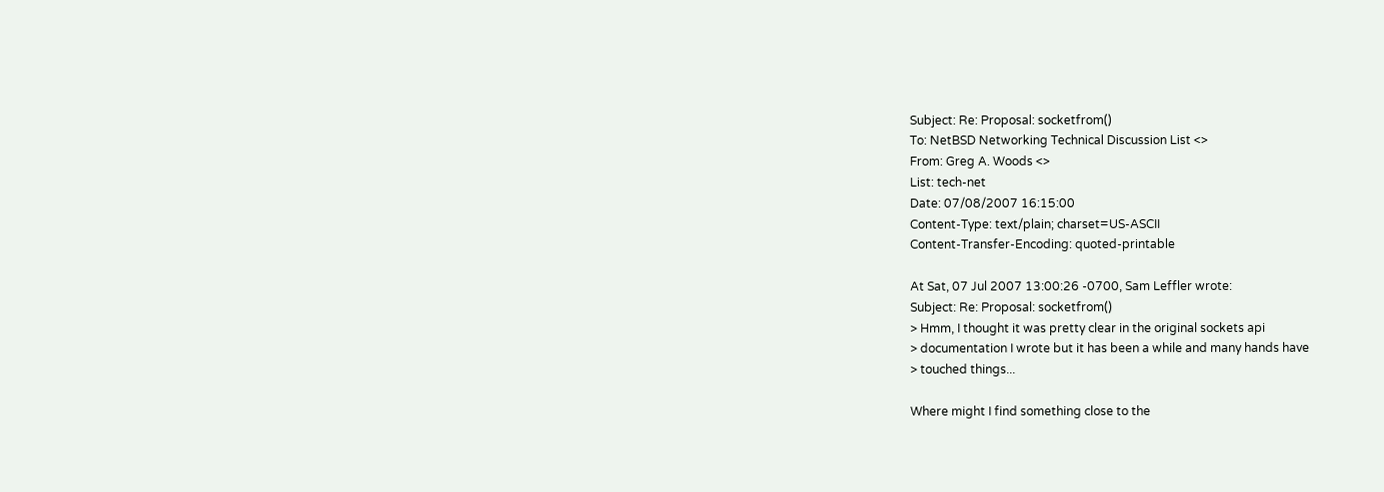Subject: Re: Proposal: socketfrom()
To: NetBSD Networking Technical Discussion List <>
From: Greg A. Woods <>
List: tech-net
Date: 07/08/2007 16:15:00
Content-Type: text/plain; charset=US-ASCII
Content-Transfer-Encoding: quoted-printable

At Sat, 07 Jul 2007 13:00:26 -0700, Sam Leffler wrote:
Subject: Re: Proposal: socketfrom()
> Hmm, I thought it was pretty clear in the original sockets api
> documentation I wrote but it has been a while and many hands have
> touched things...

Where might I find something close to the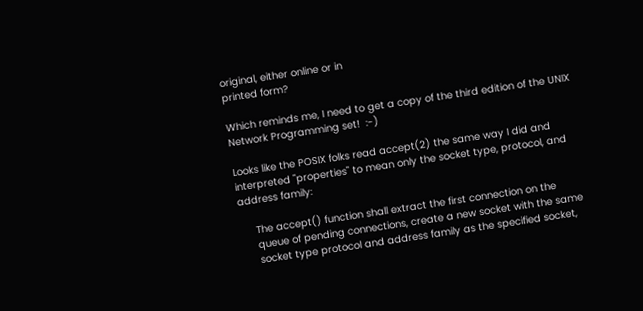original, either online or in
printed form?

Which reminds me, I need to get a copy of the third edition of the UNIX
Network Programming set!  :-)

Looks like the POSIX folks read accept(2) the same way I did and
interpreted "properties" to mean only the socket type, protocol, and
address family:

     The accept() function shall extract the first connection on the
     queue of pending connections, create a new socket with the same
     socket type protocol and address family as the specified socket,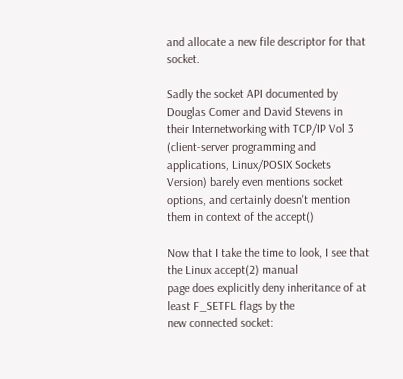and allocate a new file descriptor for that socket.

Sadly the socket API documented by Douglas Comer and David Stevens in
their Internetworking with TCP/IP Vol 3 (client-server programming and
applications, Linux/POSIX Sockets Version) barely even mentions socket
options, and certainly doesn't mention them in context of the accept()

Now that I take the time to look, I see that the Linux accept(2) manual
page does explicitly deny inheritance of at least F_SETFL flags by the
new connected socket: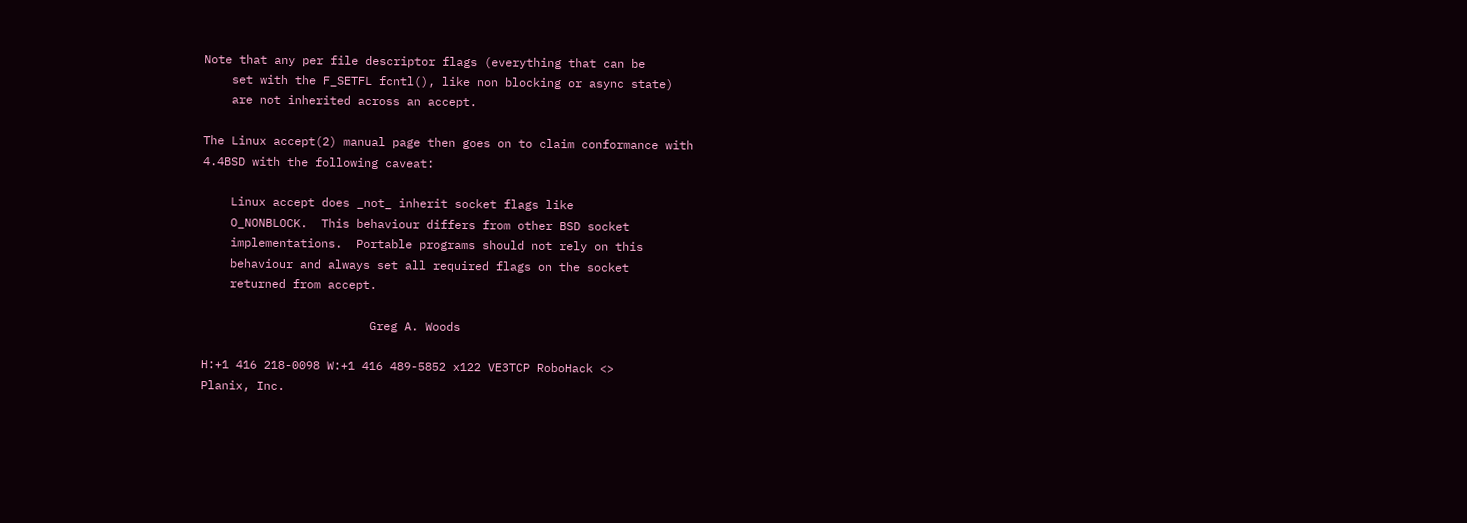Note that any per file descriptor flags (everything that can be
    set with the F_SETFL fcntl(), like non blocking or async state)
    are not inherited across an accept.

The Linux accept(2) manual page then goes on to claim conformance with
4.4BSD with the following caveat:

    Linux accept does _not_ inherit socket flags like
    O_NONBLOCK.  This behaviour differs from other BSD socket
    implementations.  Portable programs should not rely on this
    behaviour and always set all required flags on the socket
    returned from accept.

                        Greg A. Woods

H:+1 416 218-0098 W:+1 416 489-5852 x122 VE3TCP RoboHack <>
Planix, Inc.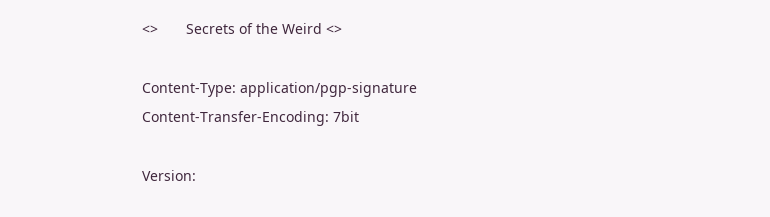<>       Secrets of the Weird <>

Content-Type: application/pgp-signature
Content-Transfer-Encoding: 7bit

Version: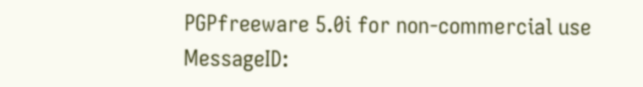PGPfreeware 5.0i for non-commercial use
MessageID: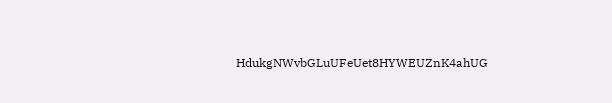HdukgNWvbGLuUFeUet8HYWEUZnK4ahUG